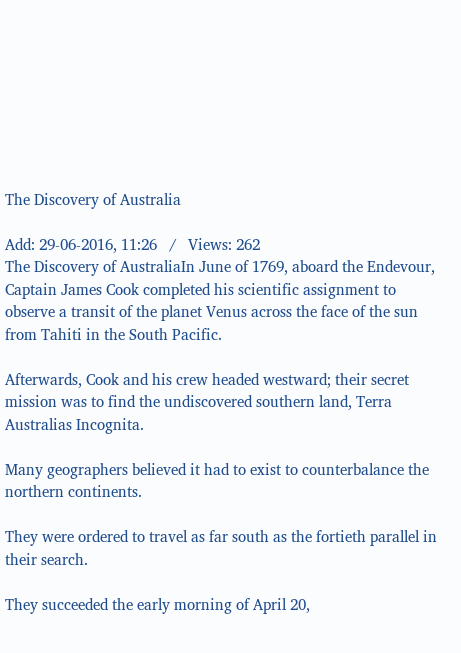The Discovery of Australia

Add: 29-06-2016, 11:26   /   Views: 262
The Discovery of AustraliaIn June of 1769, aboard the Endevour, Captain James Cook completed his scientific assignment to observe a transit of the planet Venus across the face of the sun from Tahiti in the South Pacific.

Afterwards, Cook and his crew headed westward; their secret mission was to find the undiscovered southern land, Terra Australias Incognita.

Many geographers believed it had to exist to counterbalance the northern continents.

They were ordered to travel as far south as the fortieth parallel in their search.

They succeeded the early morning of April 20,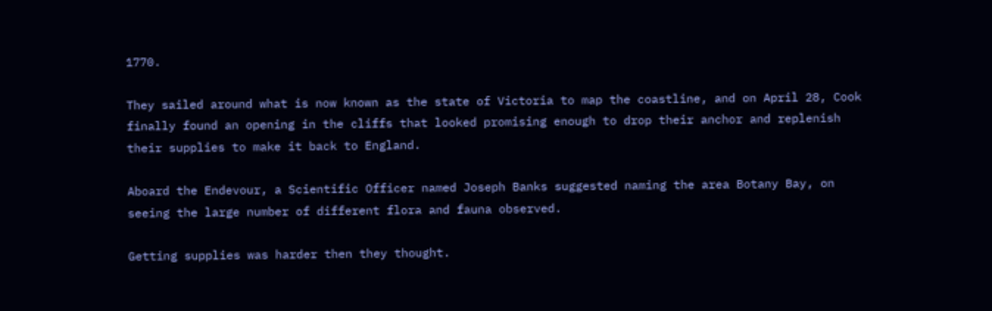1770.

They sailed around what is now known as the state of Victoria to map the coastline, and on April 28, Cook finally found an opening in the cliffs that looked promising enough to drop their anchor and replenish their supplies to make it back to England.

Aboard the Endevour, a Scientific Officer named Joseph Banks suggested naming the area Botany Bay, on seeing the large number of different flora and fauna observed.

Getting supplies was harder then they thought.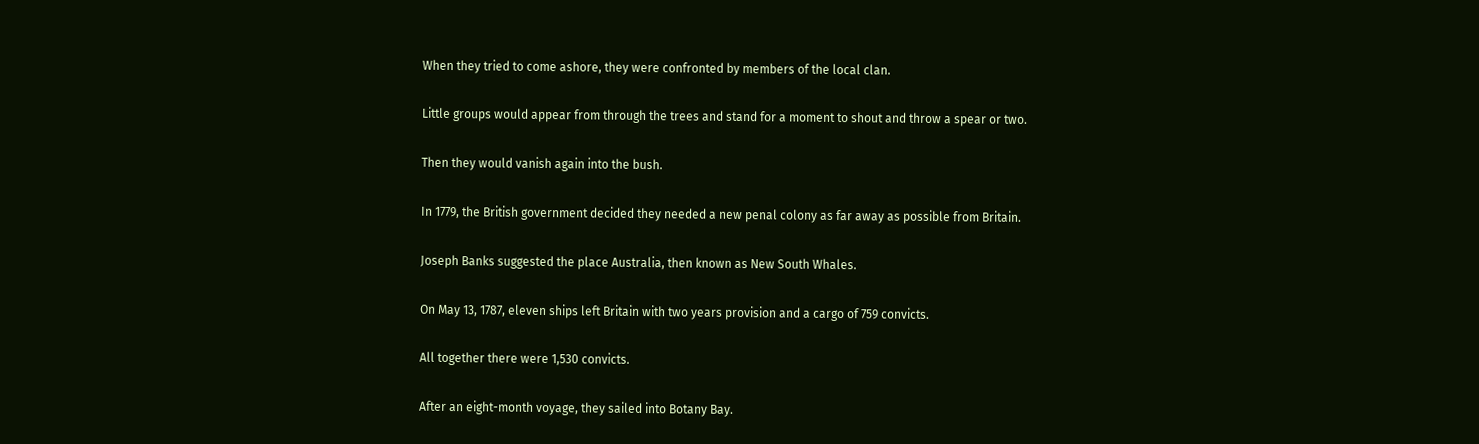When they tried to come ashore, they were confronted by members of the local clan.

Little groups would appear from through the trees and stand for a moment to shout and throw a spear or two.

Then they would vanish again into the bush.

In 1779, the British government decided they needed a new penal colony as far away as possible from Britain.

Joseph Banks suggested the place Australia, then known as New South Whales.

On May 13, 1787, eleven ships left Britain with two years provision and a cargo of 759 convicts.

All together there were 1,530 convicts.

After an eight-month voyage, they sailed into Botany Bay.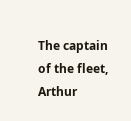The captain of the fleet, Arthur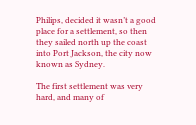Philips, decided it wasn’t a good place for a settlement, so then they sailed north up the coast into Port Jackson, the city now known as Sydney.

The first settlement was very hard, and many of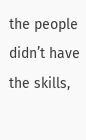the people didn’t have the skills,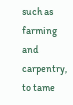such as farming and carpentry, to tame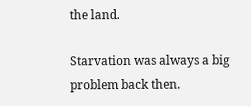the land.

Starvation was always a big problem back then.